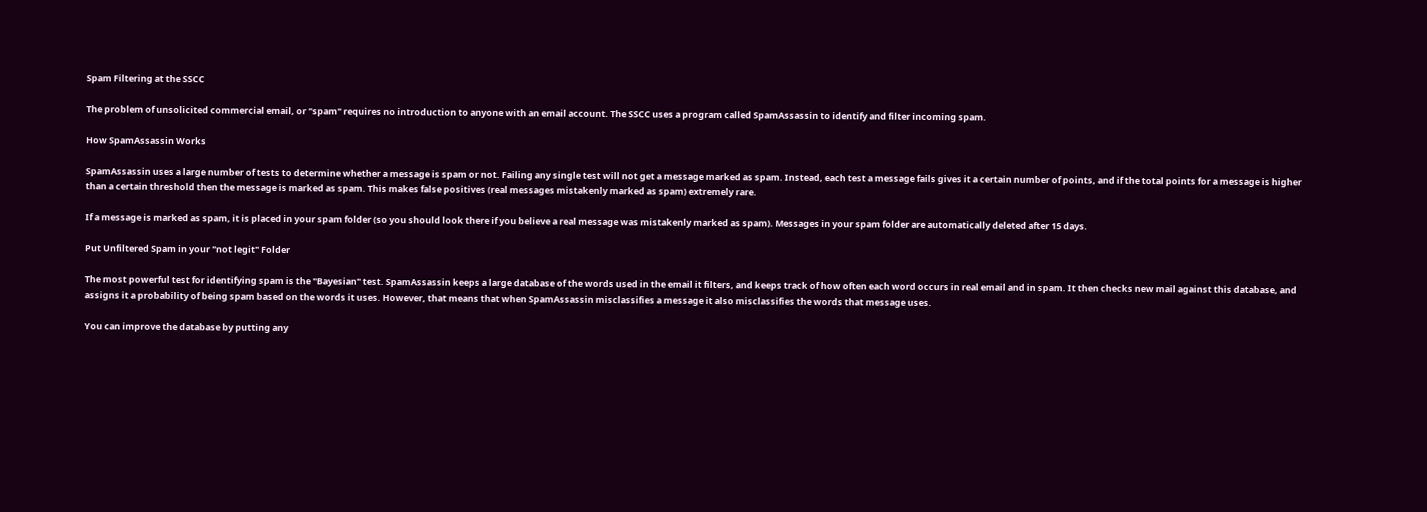Spam Filtering at the SSCC

The problem of unsolicited commercial email, or "spam" requires no introduction to anyone with an email account. The SSCC uses a program called SpamAssassin to identify and filter incoming spam.

How SpamAssassin Works

SpamAssassin uses a large number of tests to determine whether a message is spam or not. Failing any single test will not get a message marked as spam. Instead, each test a message fails gives it a certain number of points, and if the total points for a message is higher than a certain threshold then the message is marked as spam. This makes false positives (real messages mistakenly marked as spam) extremely rare.

If a message is marked as spam, it is placed in your spam folder (so you should look there if you believe a real message was mistakenly marked as spam). Messages in your spam folder are automatically deleted after 15 days.

Put Unfiltered Spam in your "not legit" Folder

The most powerful test for identifying spam is the "Bayesian" test. SpamAssassin keeps a large database of the words used in the email it filters, and keeps track of how often each word occurs in real email and in spam. It then checks new mail against this database, and assigns it a probability of being spam based on the words it uses. However, that means that when SpamAssassin misclassifies a message it also misclassifies the words that message uses.

You can improve the database by putting any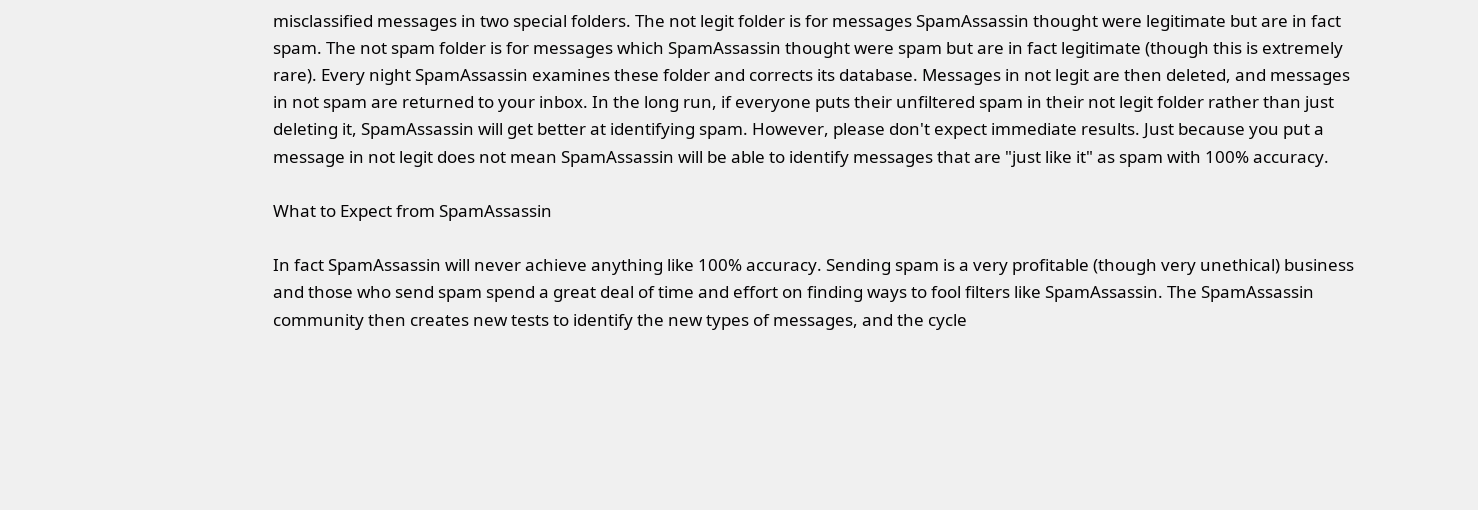misclassified messages in two special folders. The not legit folder is for messages SpamAssassin thought were legitimate but are in fact spam. The not spam folder is for messages which SpamAssassin thought were spam but are in fact legitimate (though this is extremely rare). Every night SpamAssassin examines these folder and corrects its database. Messages in not legit are then deleted, and messages in not spam are returned to your inbox. In the long run, if everyone puts their unfiltered spam in their not legit folder rather than just deleting it, SpamAssassin will get better at identifying spam. However, please don't expect immediate results. Just because you put a message in not legit does not mean SpamAssassin will be able to identify messages that are "just like it" as spam with 100% accuracy.

What to Expect from SpamAssassin

In fact SpamAssassin will never achieve anything like 100% accuracy. Sending spam is a very profitable (though very unethical) business and those who send spam spend a great deal of time and effort on finding ways to fool filters like SpamAssassin. The SpamAssassin community then creates new tests to identify the new types of messages, and the cycle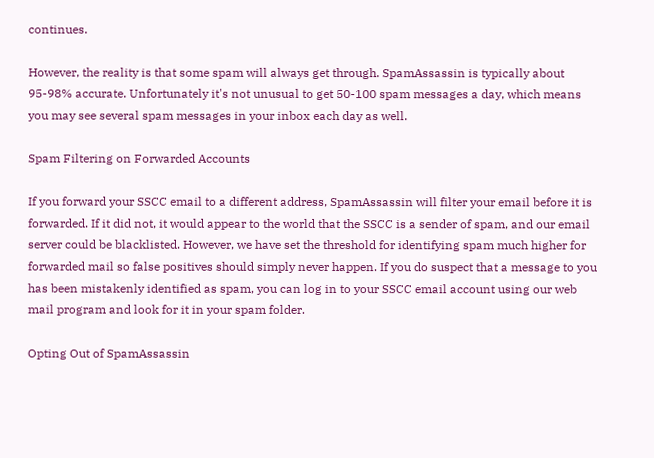continues.

However, the reality is that some spam will always get through. SpamAssassin is typically about 95-98% accurate. Unfortunately it's not unusual to get 50-100 spam messages a day, which means you may see several spam messages in your inbox each day as well.

Spam Filtering on Forwarded Accounts

If you forward your SSCC email to a different address, SpamAssassin will filter your email before it is forwarded. If it did not, it would appear to the world that the SSCC is a sender of spam, and our email server could be blacklisted. However, we have set the threshold for identifying spam much higher for forwarded mail so false positives should simply never happen. If you do suspect that a message to you has been mistakenly identified as spam, you can log in to your SSCC email account using our web mail program and look for it in your spam folder.

Opting Out of SpamAssassin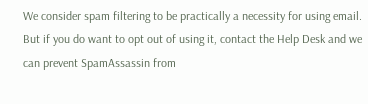We consider spam filtering to be practically a necessity for using email. But if you do want to opt out of using it, contact the Help Desk and we can prevent SpamAssassin from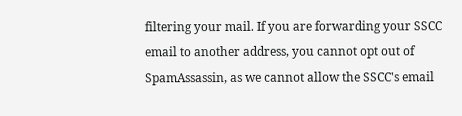filtering your mail. If you are forwarding your SSCC email to another address, you cannot opt out of SpamAssassin, as we cannot allow the SSCC's email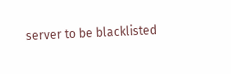server to be blacklisted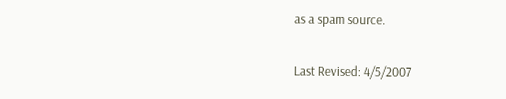as a spam source.

Last Revised: 4/5/2007